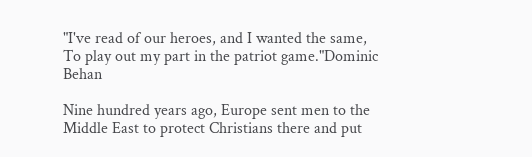"I've read of our heroes, and I wanted the same,
To play out my part in the patriot game."Dominic Behan

Nine hundred years ago, Europe sent men to the Middle East to protect Christians there and put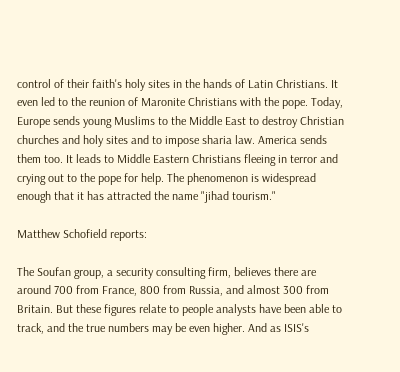control of their faith's holy sites in the hands of Latin Christians. It even led to the reunion of Maronite Christians with the pope. Today, Europe sends young Muslims to the Middle East to destroy Christian churches and holy sites and to impose sharia law. America sends them too. It leads to Middle Eastern Christians fleeing in terror and crying out to the pope for help. The phenomenon is widespread enough that it has attracted the name "jihad tourism."

Matthew Schofield reports:

The Soufan group, a security consulting firm, believes there are around 700 from France, 800 from Russia, and almost 300 from Britain. But these figures relate to people analysts have been able to track, and the true numbers may be even higher. And as ISIS's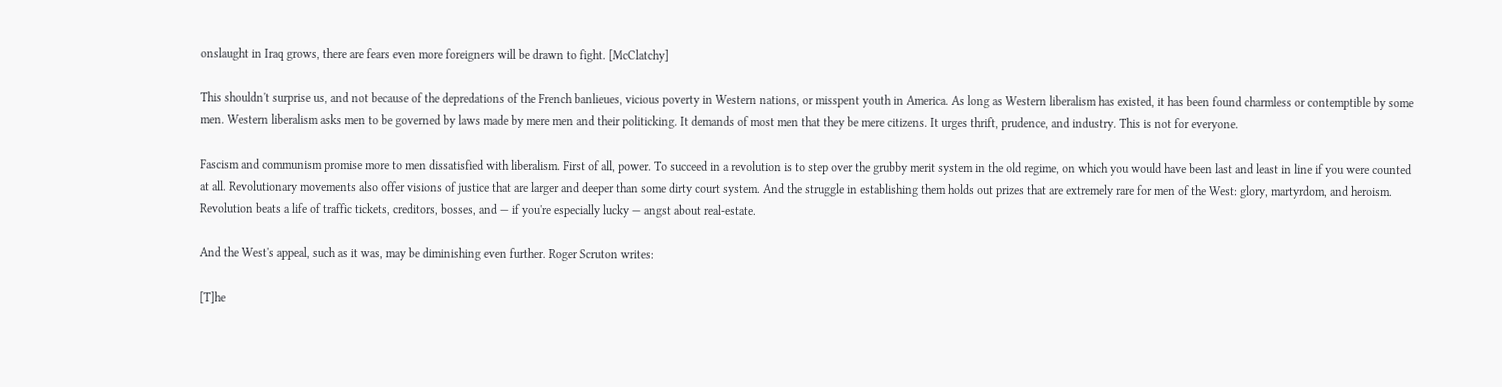onslaught in Iraq grows, there are fears even more foreigners will be drawn to fight. [McClatchy]

This shouldn't surprise us, and not because of the depredations of the French banlieues, vicious poverty in Western nations, or misspent youth in America. As long as Western liberalism has existed, it has been found charmless or contemptible by some men. Western liberalism asks men to be governed by laws made by mere men and their politicking. It demands of most men that they be mere citizens. It urges thrift, prudence, and industry. This is not for everyone.

Fascism and communism promise more to men dissatisfied with liberalism. First of all, power. To succeed in a revolution is to step over the grubby merit system in the old regime, on which you would have been last and least in line if you were counted at all. Revolutionary movements also offer visions of justice that are larger and deeper than some dirty court system. And the struggle in establishing them holds out prizes that are extremely rare for men of the West: glory, martyrdom, and heroism. Revolution beats a life of traffic tickets, creditors, bosses, and — if you're especially lucky — angst about real-estate.

And the West's appeal, such as it was, may be diminishing even further. Roger Scruton writes:

[T]he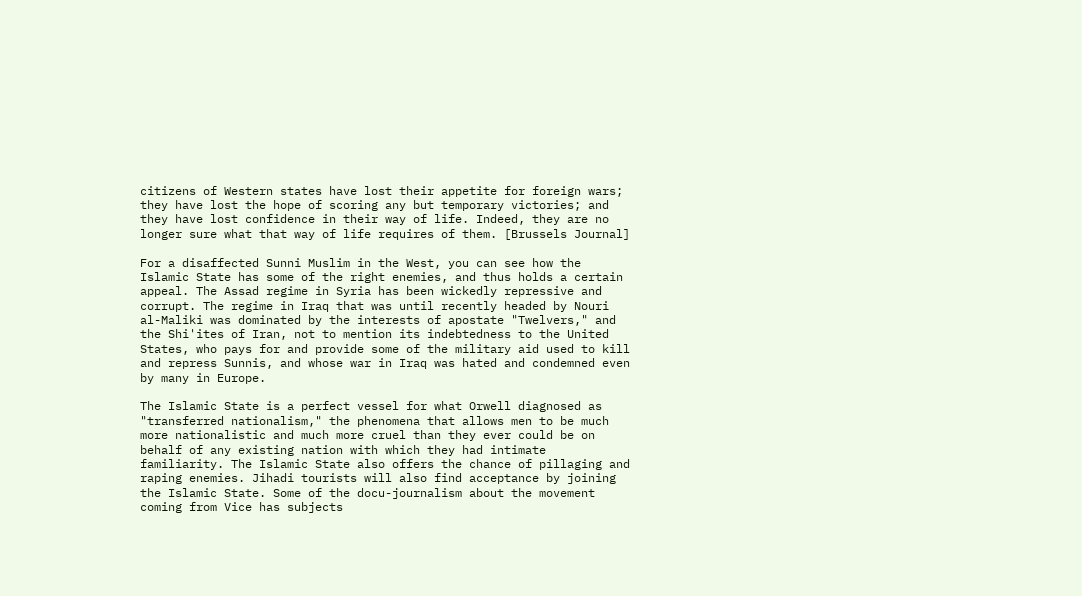citizens of Western states have lost their appetite for foreign wars; they have lost the hope of scoring any but temporary victories; and they have lost confidence in their way of life. Indeed, they are no longer sure what that way of life requires of them. [Brussels Journal]

For a disaffected Sunni Muslim in the West, you can see how the Islamic State has some of the right enemies, and thus holds a certain appeal. The Assad regime in Syria has been wickedly repressive and corrupt. The regime in Iraq that was until recently headed by Nouri al-Maliki was dominated by the interests of apostate "Twelvers," and the Shi'ites of Iran, not to mention its indebtedness to the United States, who pays for and provide some of the military aid used to kill and repress Sunnis, and whose war in Iraq was hated and condemned even by many in Europe.

The Islamic State is a perfect vessel for what Orwell diagnosed as "transferred nationalism," the phenomena that allows men to be much more nationalistic and much more cruel than they ever could be on behalf of any existing nation with which they had intimate familiarity. The Islamic State also offers the chance of pillaging and raping enemies. Jihadi tourists will also find acceptance by joining the Islamic State. Some of the docu-journalism about the movement coming from Vice has subjects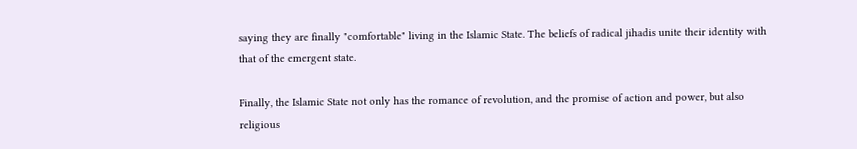saying they are finally "comfortable" living in the Islamic State. The beliefs of radical jihadis unite their identity with that of the emergent state.

Finally, the Islamic State not only has the romance of revolution, and the promise of action and power, but also religious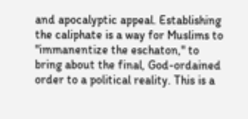and apocalyptic appeal. Establishing the caliphate is a way for Muslims to "immanentize the eschaton," to bring about the final, God-ordained order to a political reality. This is a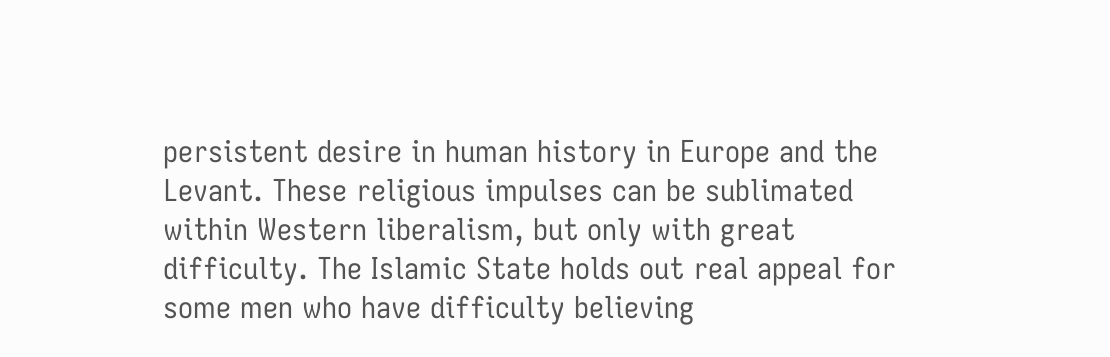persistent desire in human history in Europe and the Levant. These religious impulses can be sublimated within Western liberalism, but only with great difficulty. The Islamic State holds out real appeal for some men who have difficulty believing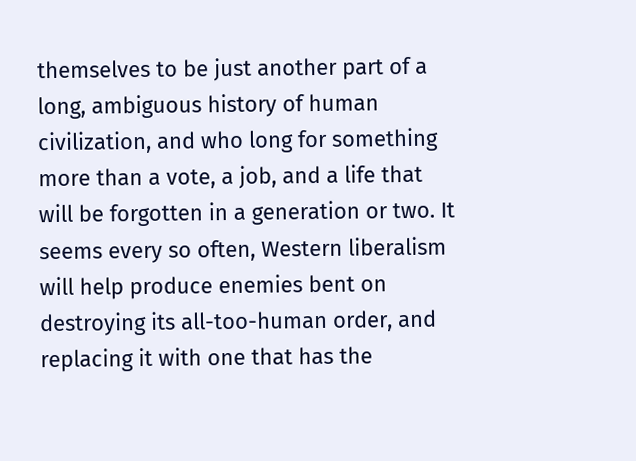themselves to be just another part of a long, ambiguous history of human civilization, and who long for something more than a vote, a job, and a life that will be forgotten in a generation or two. It seems every so often, Western liberalism will help produce enemies bent on destroying its all-too-human order, and replacing it with one that has the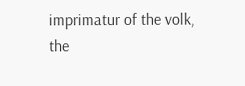imprimatur of the volk, the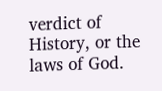verdict of History, or the laws of God.